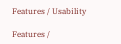Features / Usability

Features /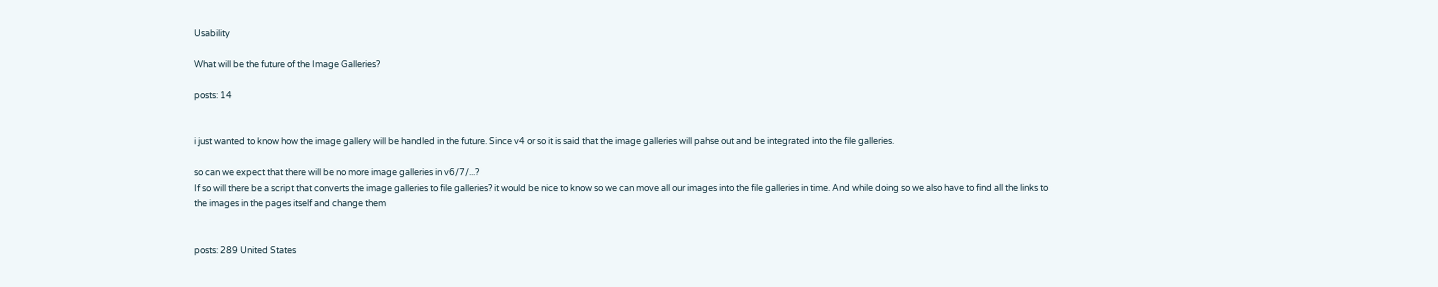Usability

What will be the future of the Image Galleries?

posts: 14


i just wanted to know how the image gallery will be handled in the future. Since v4 or so it is said that the image galleries will pahse out and be integrated into the file galleries.

so can we expect that there will be no more image galleries in v6/7/...?
If so will there be a script that converts the image galleries to file galleries? it would be nice to know so we can move all our images into the file galleries in time. And while doing so we also have to find all the links to the images in the pages itself and change them


posts: 289 United States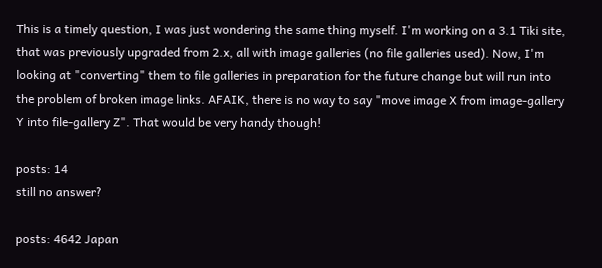This is a timely question, I was just wondering the same thing myself. I'm working on a 3.1 Tiki site, that was previously upgraded from 2.x, all with image galleries (no file galleries used). Now, I'm looking at "converting" them to file galleries in preparation for the future change but will run into the problem of broken image links. AFAIK, there is no way to say "move image X from image-gallery Y into file-gallery Z". That would be very handy though!

posts: 14
still no answer?

posts: 4642 Japan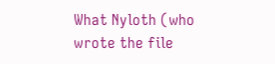What Nyloth (who wrote the file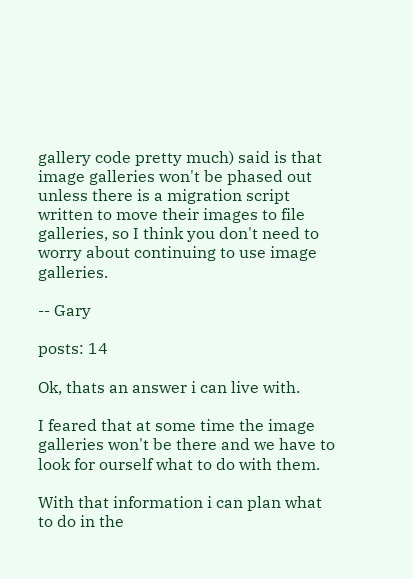gallery code pretty much) said is that image galleries won't be phased out unless there is a migration script written to move their images to file galleries, so I think you don't need to worry about continuing to use image galleries.

-- Gary

posts: 14

Ok, thats an answer i can live with.

I feared that at some time the image galleries won't be there and we have to look for ourself what to do with them.

With that information i can plan what to do in the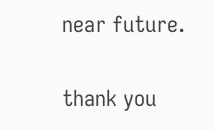near future.

thank you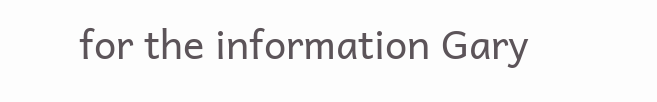for the information Gary